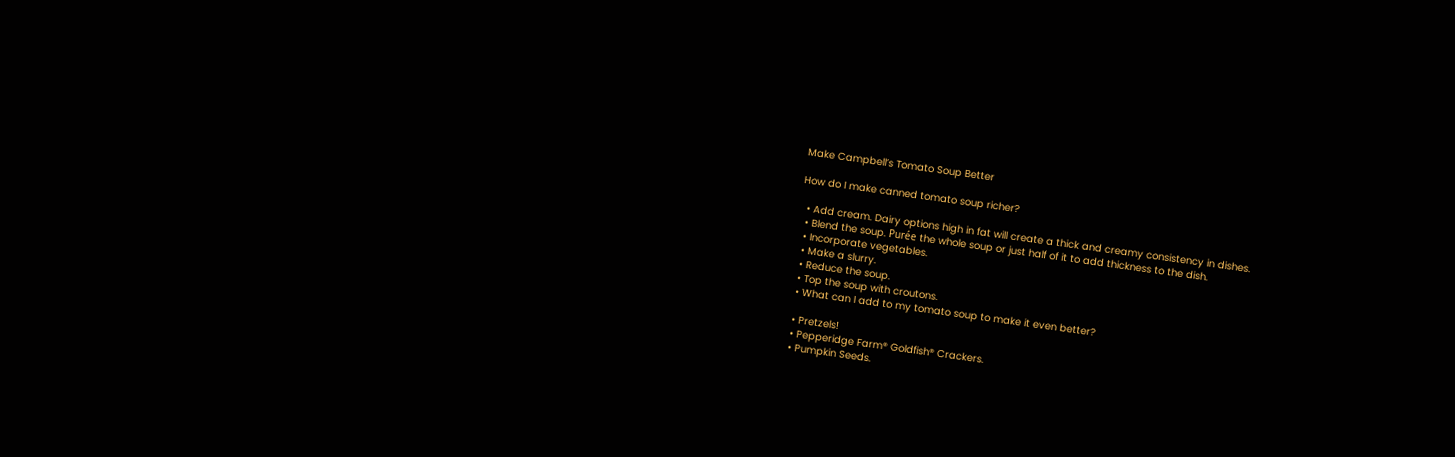Make Campbell’s Tomato Soup Better

How do I make canned tomato soup richer?

  • Add cream. Dairy options high in fat will create a thick and creamy consistency in dishes.
  • Blend the soup. Purée the whole soup or just half of it to add thickness to the dish.
  • Incorporate vegetables.
  • Make a slurry.
  • Reduce the soup.
  • Top the soup with croutons.
  • What can I add to my tomato soup to make it even better?

  • Pretzels!
  • Pepperidge Farm® Goldfish® Crackers.
  • Pumpkin Seeds.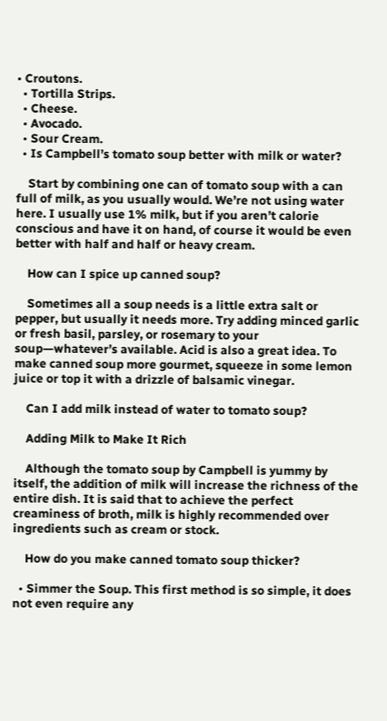• Croutons.
  • Tortilla Strips.
  • Cheese.
  • Avocado.
  • Sour Cream.
  • Is Campbell’s tomato soup better with milk or water?

    Start by combining one can of tomato soup with a can full of milk, as you usually would. We’re not using water here. I usually use 1% milk, but if you aren’t calorie conscious and have it on hand, of course it would be even better with half and half or heavy cream.

    How can I spice up canned soup?

    Sometimes all a soup needs is a little extra salt or pepper, but usually it needs more. Try adding minced garlic or fresh basil, parsley, or rosemary to your soup—whatever’s available. Acid is also a great idea. To make canned soup more gourmet, squeeze in some lemon juice or top it with a drizzle of balsamic vinegar.

    Can I add milk instead of water to tomato soup?

    Adding Milk to Make It Rich

    Although the tomato soup by Campbell is yummy by itself, the addition of milk will increase the richness of the entire dish. It is said that to achieve the perfect creaminess of broth, milk is highly recommended over ingredients such as cream or stock.

    How do you make canned tomato soup thicker?

  • Simmer the Soup. This first method is so simple, it does not even require any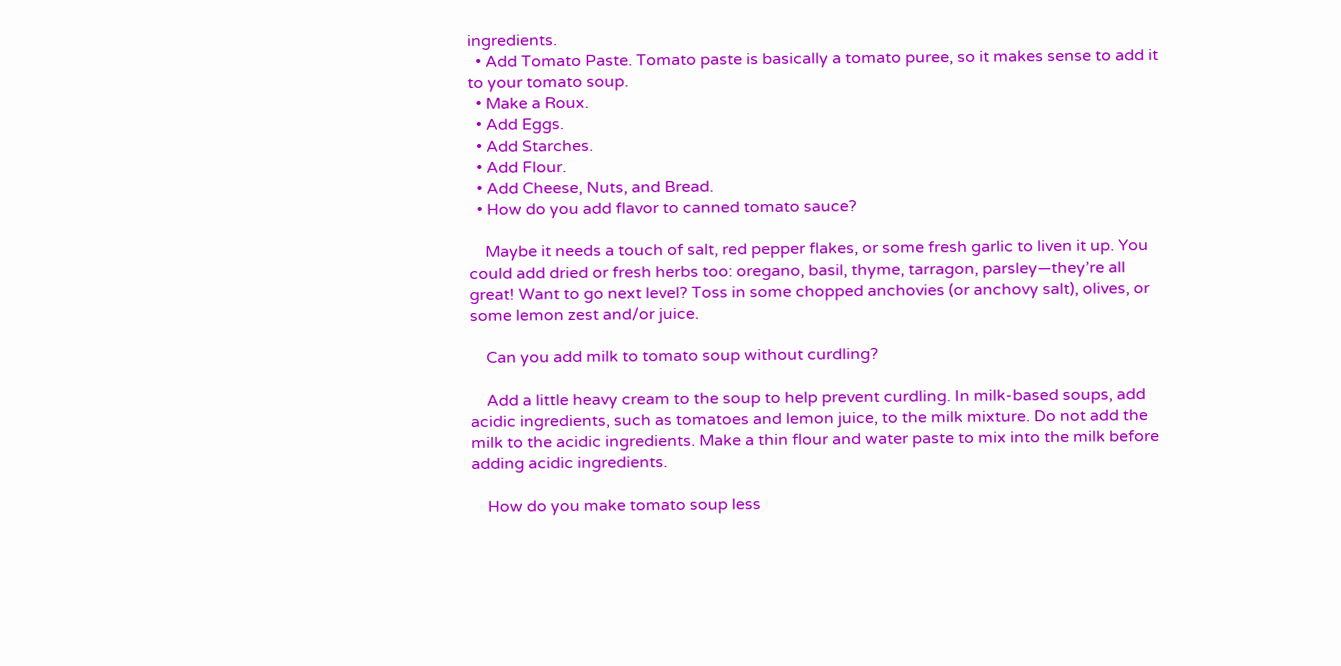ingredients.
  • Add Tomato Paste. Tomato paste is basically a tomato puree, so it makes sense to add it to your tomato soup.
  • Make a Roux.
  • Add Eggs.
  • Add Starches.
  • Add Flour.
  • Add Cheese, Nuts, and Bread.
  • How do you add flavor to canned tomato sauce?

    Maybe it needs a touch of salt, red pepper flakes, or some fresh garlic to liven it up. You could add dried or fresh herbs too: oregano, basil, thyme, tarragon, parsley—they’re all great! Want to go next level? Toss in some chopped anchovies (or anchovy salt), olives, or some lemon zest and/or juice.

    Can you add milk to tomato soup without curdling?

    Add a little heavy cream to the soup to help prevent curdling. In milk-based soups, add acidic ingredients, such as tomatoes and lemon juice, to the milk mixture. Do not add the milk to the acidic ingredients. Make a thin flour and water paste to mix into the milk before adding acidic ingredients.

    How do you make tomato soup less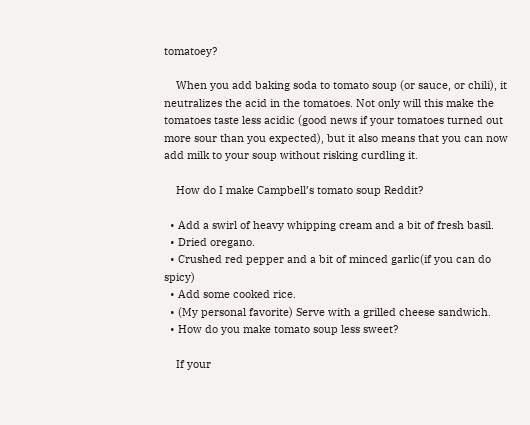tomatoey?

    When you add baking soda to tomato soup (or sauce, or chili), it neutralizes the acid in the tomatoes. Not only will this make the tomatoes taste less acidic (good news if your tomatoes turned out more sour than you expected), but it also means that you can now add milk to your soup without risking curdling it.

    How do I make Campbell’s tomato soup Reddit?

  • Add a swirl of heavy whipping cream and a bit of fresh basil.
  • Dried oregano.
  • Crushed red pepper and a bit of minced garlic(if you can do spicy)
  • Add some cooked rice.
  • (My personal favorite) Serve with a grilled cheese sandwich.
  • How do you make tomato soup less sweet?

    If your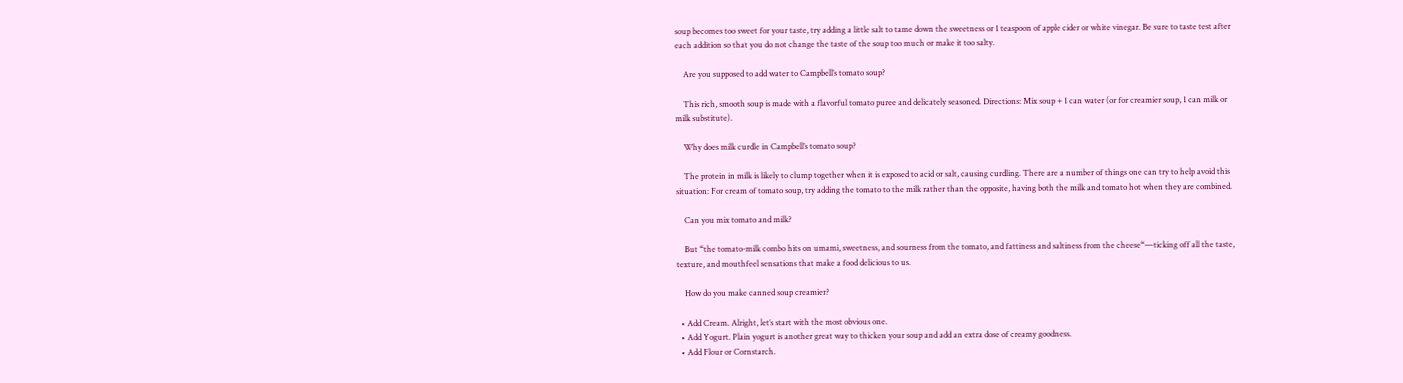soup becomes too sweet for your taste, try adding a little salt to tame down the sweetness or 1 teaspoon of apple cider or white vinegar. Be sure to taste test after each addition so that you do not change the taste of the soup too much or make it too salty.

    Are you supposed to add water to Campbell’s tomato soup?

    This rich, smooth soup is made with a flavorful tomato puree and delicately seasoned. Directions: Mix soup + 1 can water (or for creamier soup, 1 can milk or milk substitute).

    Why does milk curdle in Campbell’s tomato soup?

    The protein in milk is likely to clump together when it is exposed to acid or salt, causing curdling. There are a number of things one can try to help avoid this situation: For cream of tomato soup, try adding the tomato to the milk rather than the opposite, having both the milk and tomato hot when they are combined.

    Can you mix tomato and milk?

    But “the tomato-milk combo hits on umami, sweetness, and sourness from the tomato, and fattiness and saltiness from the cheese“—ticking off all the taste, texture, and mouthfeel sensations that make a food delicious to us.

    How do you make canned soup creamier?

  • Add Cream. Alright, let’s start with the most obvious one.
  • Add Yogurt. Plain yogurt is another great way to thicken your soup and add an extra dose of creamy goodness.
  • Add Flour or Cornstarch.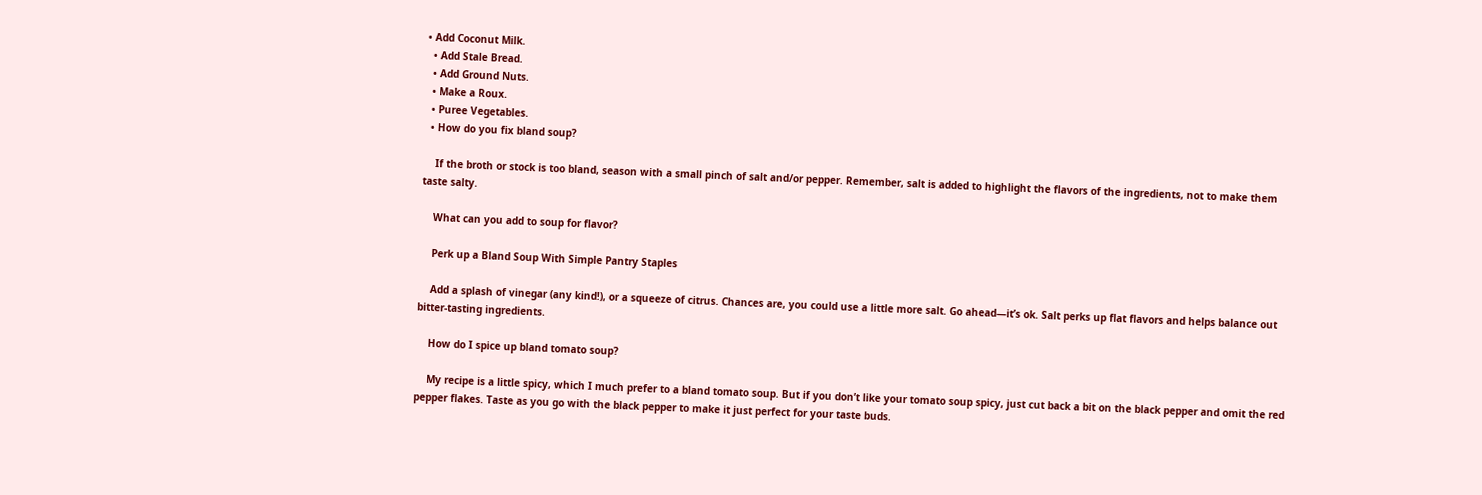• Add Coconut Milk.
  • Add Stale Bread.
  • Add Ground Nuts.
  • Make a Roux.
  • Puree Vegetables.
  • How do you fix bland soup?

    If the broth or stock is too bland, season with a small pinch of salt and/or pepper. Remember, salt is added to highlight the flavors of the ingredients, not to make them taste salty.

    What can you add to soup for flavor?

    Perk up a Bland Soup With Simple Pantry Staples

    Add a splash of vinegar (any kind!), or a squeeze of citrus. Chances are, you could use a little more salt. Go ahead—it’s ok. Salt perks up flat flavors and helps balance out bitter-tasting ingredients.

    How do I spice up bland tomato soup?

    My recipe is a little spicy, which I much prefer to a bland tomato soup. But if you don’t like your tomato soup spicy, just cut back a bit on the black pepper and omit the red pepper flakes. Taste as you go with the black pepper to make it just perfect for your taste buds.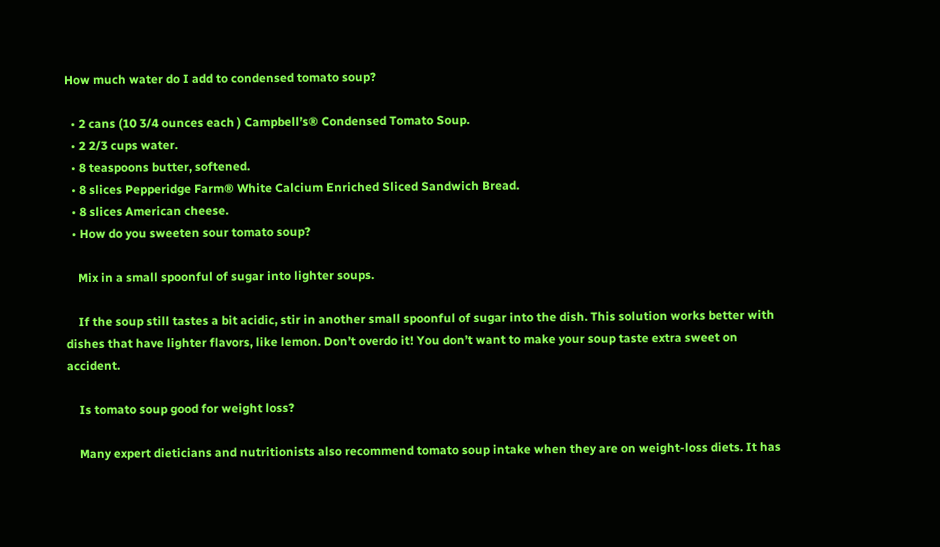How much water do I add to condensed tomato soup?

  • 2 cans (10 3/4 ounces each ) Campbell’s® Condensed Tomato Soup.
  • 2 2/3 cups water.
  • 8 teaspoons butter, softened.
  • 8 slices Pepperidge Farm® White Calcium Enriched Sliced Sandwich Bread.
  • 8 slices American cheese.
  • How do you sweeten sour tomato soup?

    Mix in a small spoonful of sugar into lighter soups.

    If the soup still tastes a bit acidic, stir in another small spoonful of sugar into the dish. This solution works better with dishes that have lighter flavors, like lemon. Don’t overdo it! You don’t want to make your soup taste extra sweet on accident.

    Is tomato soup good for weight loss?

    Many expert dieticians and nutritionists also recommend tomato soup intake when they are on weight-loss diets. It has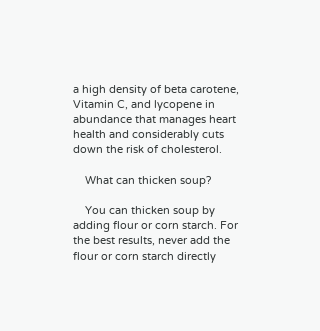a high density of beta carotene, Vitamin C, and lycopene in abundance that manages heart health and considerably cuts down the risk of cholesterol.

    What can thicken soup?

    You can thicken soup by adding flour or corn starch. For the best results, never add the flour or corn starch directly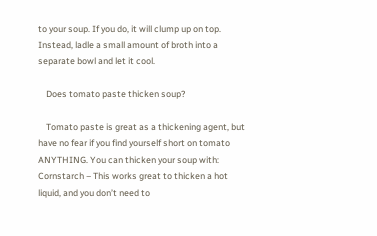to your soup. If you do, it will clump up on top. Instead, ladle a small amount of broth into a separate bowl and let it cool.

    Does tomato paste thicken soup?

    Tomato paste is great as a thickening agent, but have no fear if you find yourself short on tomato ANYTHING. You can thicken your soup with: Cornstarch – This works great to thicken a hot liquid, and you don’t need to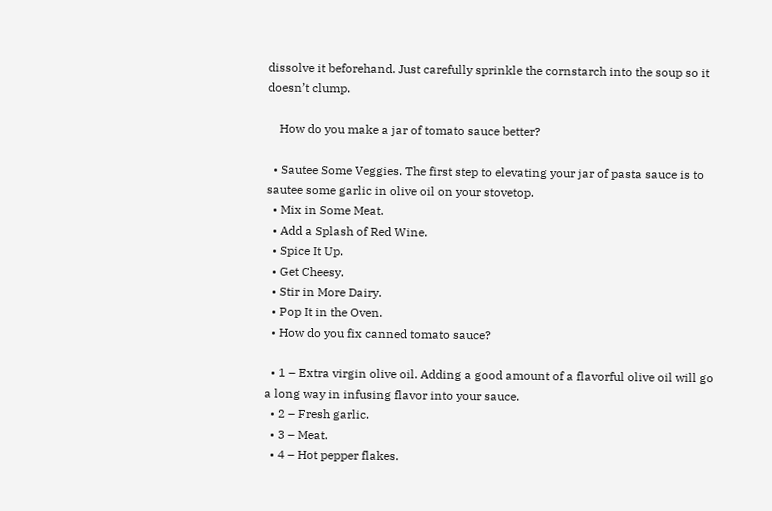dissolve it beforehand. Just carefully sprinkle the cornstarch into the soup so it doesn’t clump.

    How do you make a jar of tomato sauce better?

  • Sautee Some Veggies. The first step to elevating your jar of pasta sauce is to sautee some garlic in olive oil on your stovetop.
  • Mix in Some Meat.
  • Add a Splash of Red Wine.
  • Spice It Up.
  • Get Cheesy.
  • Stir in More Dairy.
  • Pop It in the Oven.
  • How do you fix canned tomato sauce?

  • 1 – Extra virgin olive oil. Adding a good amount of a flavorful olive oil will go a long way in infusing flavor into your sauce.
  • 2 – Fresh garlic.
  • 3 – Meat.
  • 4 – Hot pepper flakes.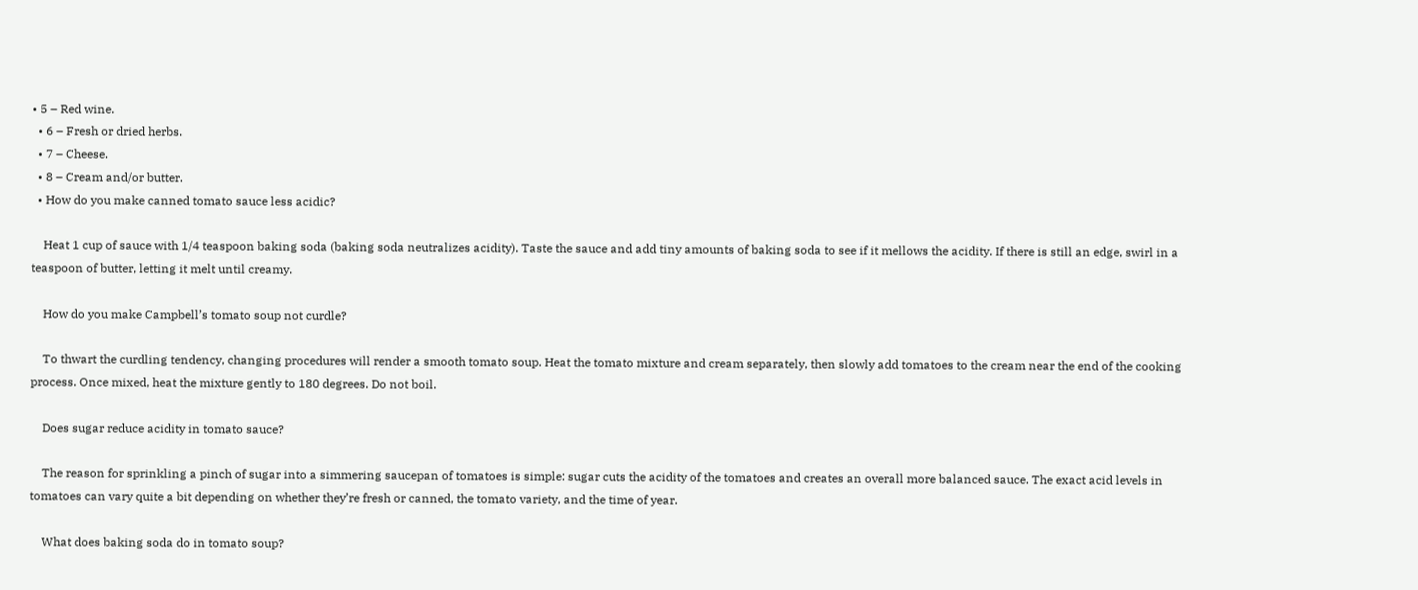• 5 – Red wine.
  • 6 – Fresh or dried herbs.
  • 7 – Cheese.
  • 8 – Cream and/or butter.
  • How do you make canned tomato sauce less acidic?

    Heat 1 cup of sauce with 1/4 teaspoon baking soda (baking soda neutralizes acidity). Taste the sauce and add tiny amounts of baking soda to see if it mellows the acidity. If there is still an edge, swirl in a teaspoon of butter, letting it melt until creamy.

    How do you make Campbell’s tomato soup not curdle?

    To thwart the curdling tendency, changing procedures will render a smooth tomato soup. Heat the tomato mixture and cream separately, then slowly add tomatoes to the cream near the end of the cooking process. Once mixed, heat the mixture gently to 180 degrees. Do not boil.

    Does sugar reduce acidity in tomato sauce?

    The reason for sprinkling a pinch of sugar into a simmering saucepan of tomatoes is simple: sugar cuts the acidity of the tomatoes and creates an overall more balanced sauce. The exact acid levels in tomatoes can vary quite a bit depending on whether they’re fresh or canned, the tomato variety, and the time of year.

    What does baking soda do in tomato soup?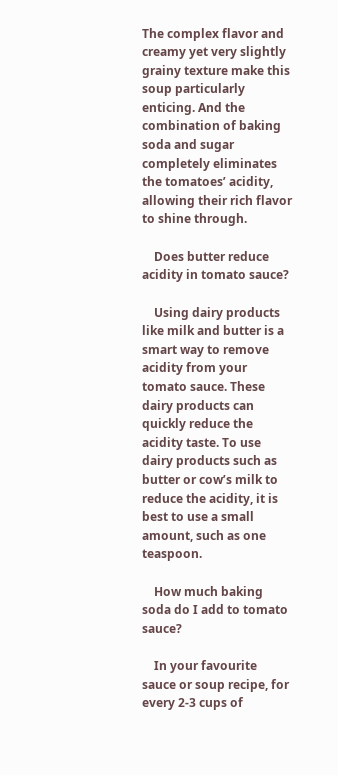The complex flavor and creamy yet very slightly grainy texture make this soup particularly enticing. And the combination of baking soda and sugar completely eliminates the tomatoes’ acidity, allowing their rich flavor to shine through.

    Does butter reduce acidity in tomato sauce?

    Using dairy products like milk and butter is a smart way to remove acidity from your tomato sauce. These dairy products can quickly reduce the acidity taste. To use dairy products such as butter or cow’s milk to reduce the acidity, it is best to use a small amount, such as one teaspoon.

    How much baking soda do I add to tomato sauce?

    In your favourite sauce or soup recipe, for every 2-3 cups of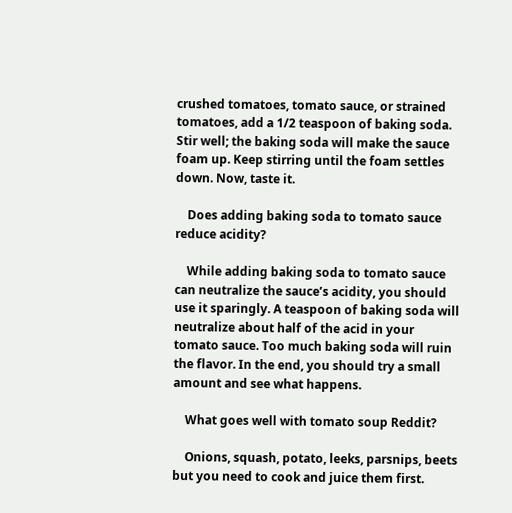crushed tomatoes, tomato sauce, or strained tomatoes, add a 1/2 teaspoon of baking soda. Stir well; the baking soda will make the sauce foam up. Keep stirring until the foam settles down. Now, taste it.

    Does adding baking soda to tomato sauce reduce acidity?

    While adding baking soda to tomato sauce can neutralize the sauce’s acidity, you should use it sparingly. A teaspoon of baking soda will neutralize about half of the acid in your tomato sauce. Too much baking soda will ruin the flavor. In the end, you should try a small amount and see what happens.

    What goes well with tomato soup Reddit?

    Onions, squash, potato, leeks, parsnips, beets but you need to cook and juice them first.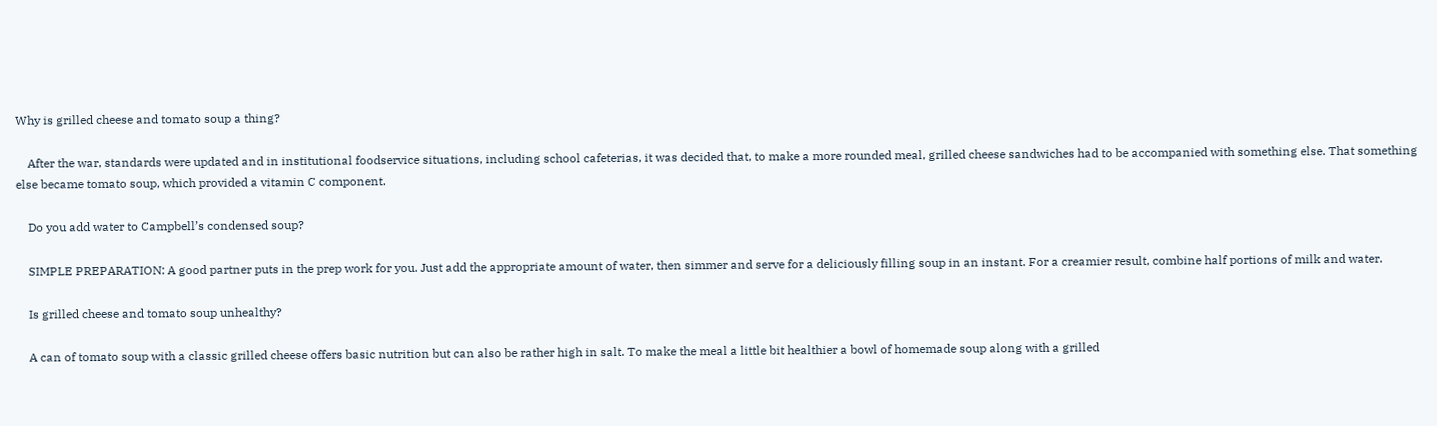Why is grilled cheese and tomato soup a thing?

    After the war, standards were updated and in institutional foodservice situations, including school cafeterias, it was decided that, to make a more rounded meal, grilled cheese sandwiches had to be accompanied with something else. That something else became tomato soup, which provided a vitamin C component.

    Do you add water to Campbell’s condensed soup?

    SIMPLE PREPARATION: A good partner puts in the prep work for you. Just add the appropriate amount of water, then simmer and serve for a deliciously filling soup in an instant. For a creamier result, combine half portions of milk and water.

    Is grilled cheese and tomato soup unhealthy?

    A can of tomato soup with a classic grilled cheese offers basic nutrition but can also be rather high in salt. To make the meal a little bit healthier a bowl of homemade soup along with a grilled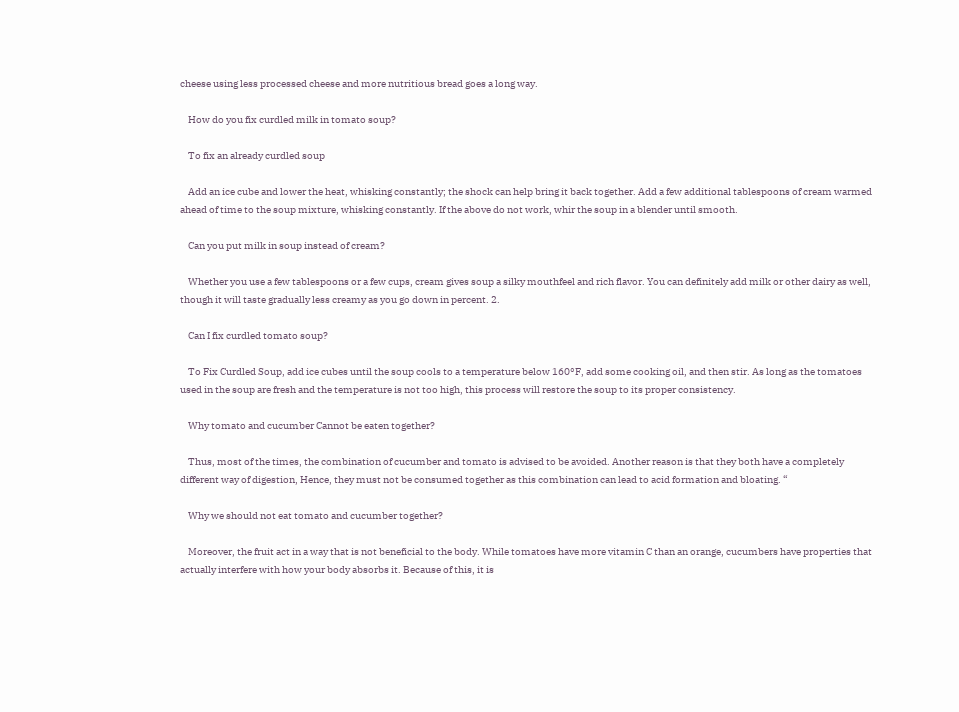cheese using less processed cheese and more nutritious bread goes a long way.

    How do you fix curdled milk in tomato soup?

    To fix an already curdled soup

    Add an ice cube and lower the heat, whisking constantly; the shock can help bring it back together. Add a few additional tablespoons of cream warmed ahead of time to the soup mixture, whisking constantly. If the above do not work, whir the soup in a blender until smooth.

    Can you put milk in soup instead of cream?

    Whether you use a few tablespoons or a few cups, cream gives soup a silky mouthfeel and rich flavor. You can definitely add milk or other dairy as well, though it will taste gradually less creamy as you go down in percent. 2.

    Can I fix curdled tomato soup?

    To Fix Curdled Soup, add ice cubes until the soup cools to a temperature below 160°F, add some cooking oil, and then stir. As long as the tomatoes used in the soup are fresh and the temperature is not too high, this process will restore the soup to its proper consistency.

    Why tomato and cucumber Cannot be eaten together?

    Thus, most of the times, the combination of cucumber and tomato is advised to be avoided. Another reason is that they both have a completely different way of digestion, Hence, they must not be consumed together as this combination can lead to acid formation and bloating. “

    Why we should not eat tomato and cucumber together?

    Moreover, the fruit act in a way that is not beneficial to the body. While tomatoes have more vitamin C than an orange, cucumbers have properties that actually interfere with how your body absorbs it. Because of this, it is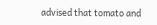advised that tomato and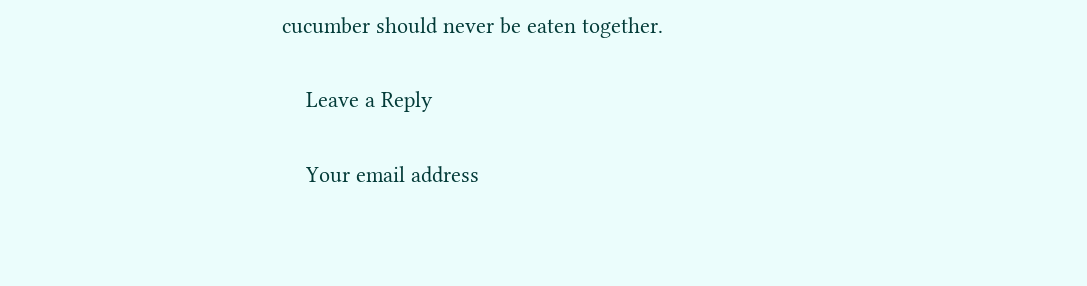cucumber should never be eaten together.

    Leave a Reply

    Your email address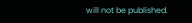will not be published.